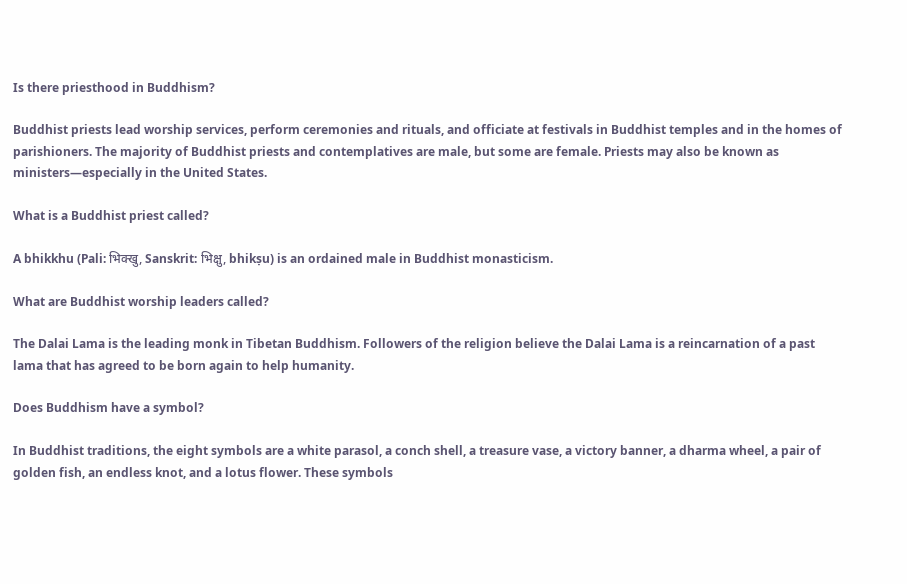Is there priesthood in Buddhism?

Buddhist priests lead worship services, perform ceremonies and rituals, and officiate at festivals in Buddhist temples and in the homes of parishioners. The majority of Buddhist priests and contemplatives are male, but some are female. Priests may also be known as ministers—especially in the United States.

What is a Buddhist priest called?

A bhikkhu (Pali: भिक्खु, Sanskrit: भिक्षु, bhikṣu) is an ordained male in Buddhist monasticism.

What are Buddhist worship leaders called?

The Dalai Lama is the leading monk in Tibetan Buddhism. Followers of the religion believe the Dalai Lama is a reincarnation of a past lama that has agreed to be born again to help humanity.

Does Buddhism have a symbol?

In Buddhist traditions, the eight symbols are a white parasol, a conch shell, a treasure vase, a victory banner, a dharma wheel, a pair of golden fish, an endless knot, and a lotus flower. These symbols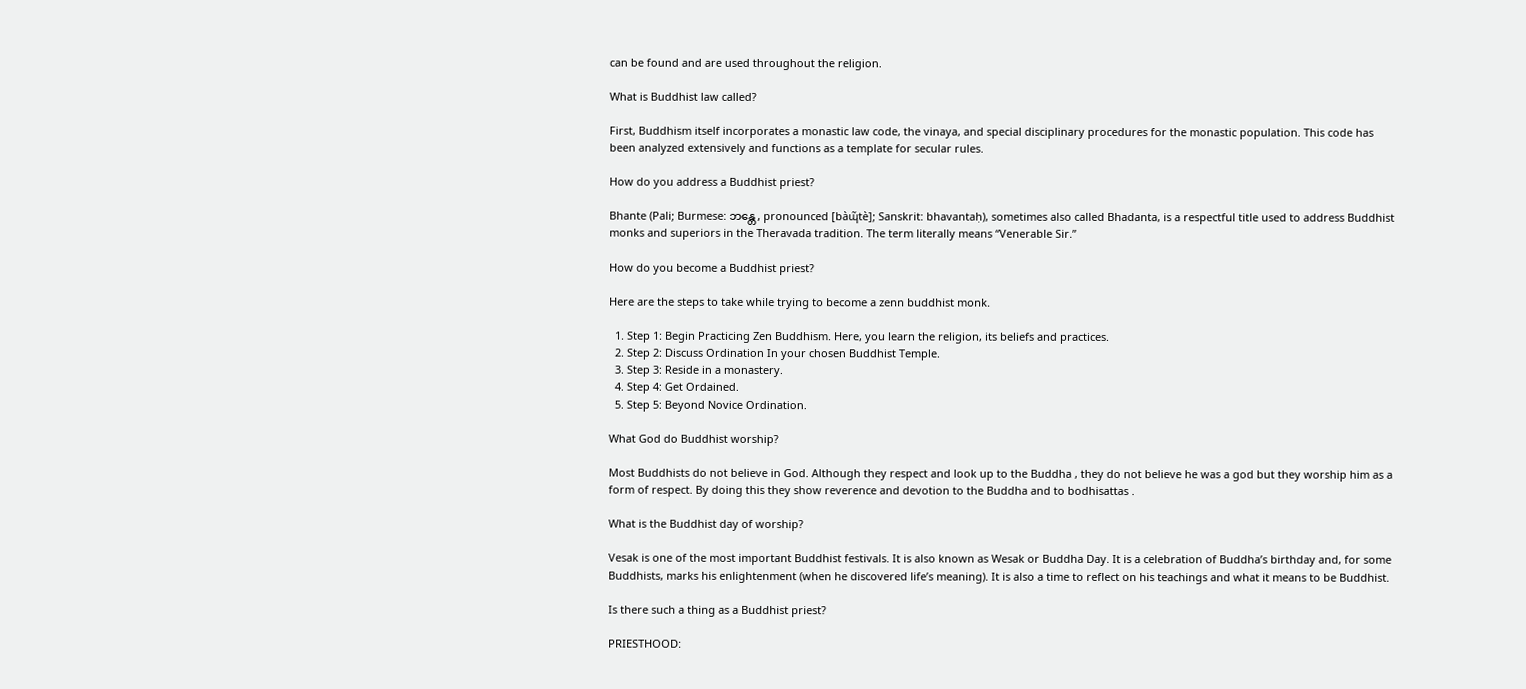can be found and are used throughout the religion.

What is Buddhist law called?

First, Buddhism itself incorporates a monastic law code, the vinaya, and special disciplinary procedures for the monastic population. This code has been analyzed extensively and functions as a template for secular rules.

How do you address a Buddhist priest?

Bhante (Pali; Burmese: ဘန္တေ, pronounced [bàɰ̃tè]; Sanskrit: bhavantaḥ), sometimes also called Bhadanta, is a respectful title used to address Buddhist monks and superiors in the Theravada tradition. The term literally means “Venerable Sir.”

How do you become a Buddhist priest?

Here are the steps to take while trying to become a zenn buddhist monk.

  1. Step 1: Begin Practicing Zen Buddhism. Here, you learn the religion, its beliefs and practices.
  2. Step 2: Discuss Ordination In your chosen Buddhist Temple.
  3. Step 3: Reside in a monastery.
  4. Step 4: Get Ordained.
  5. Step 5: Beyond Novice Ordination.

What God do Buddhist worship?

Most Buddhists do not believe in God. Although they respect and look up to the Buddha , they do not believe he was a god but they worship him as a form of respect. By doing this they show reverence and devotion to the Buddha and to bodhisattas .

What is the Buddhist day of worship?

Vesak is one of the most important Buddhist festivals. It is also known as Wesak or Buddha Day. It is a celebration of Buddha’s birthday and, for some Buddhists, marks his enlightenment (when he discovered life’s meaning). It is also a time to reflect on his teachings and what it means to be Buddhist.

Is there such a thing as a Buddhist priest?

PRIESTHOOD: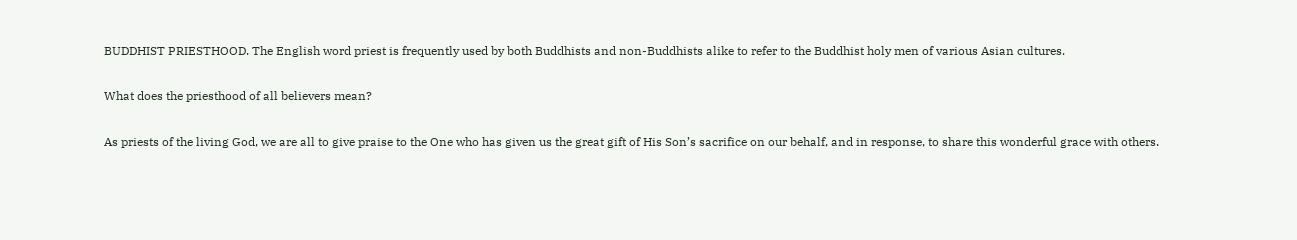BUDDHIST PRIESTHOOD. The English word priest is frequently used by both Buddhists and non-Buddhists alike to refer to the Buddhist holy men of various Asian cultures.

What does the priesthood of all believers mean?

As priests of the living God, we are all to give praise to the One who has given us the great gift of His Son’s sacrifice on our behalf, and in response, to share this wonderful grace with others.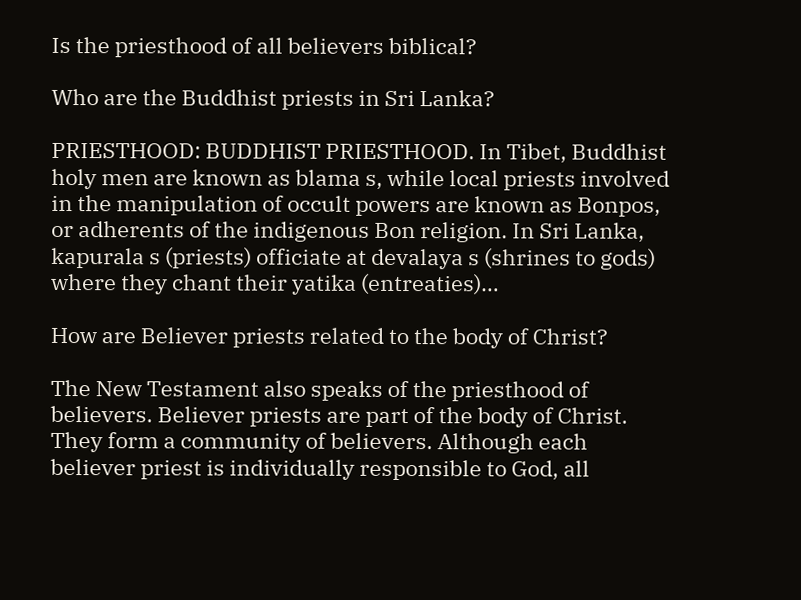Is the priesthood of all believers biblical?

Who are the Buddhist priests in Sri Lanka?

PRIESTHOOD: BUDDHIST PRIESTHOOD. In Tibet, Buddhist holy men are known as blama s, while local priests involved in the manipulation of occult powers are known as Bonpos, or adherents of the indigenous Bon religion. In Sri Lanka, kapurala s (priests) officiate at devalaya s (shrines to gods) where they chant their yatika (entreaties)…

How are Believer priests related to the body of Christ?

The New Testament also speaks of the priesthood of believers. Believer priests are part of the body of Christ. They form a community of believers. Although each believer priest is individually responsible to God, all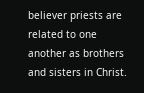believer priests are related to one another as brothers and sisters in Christ.